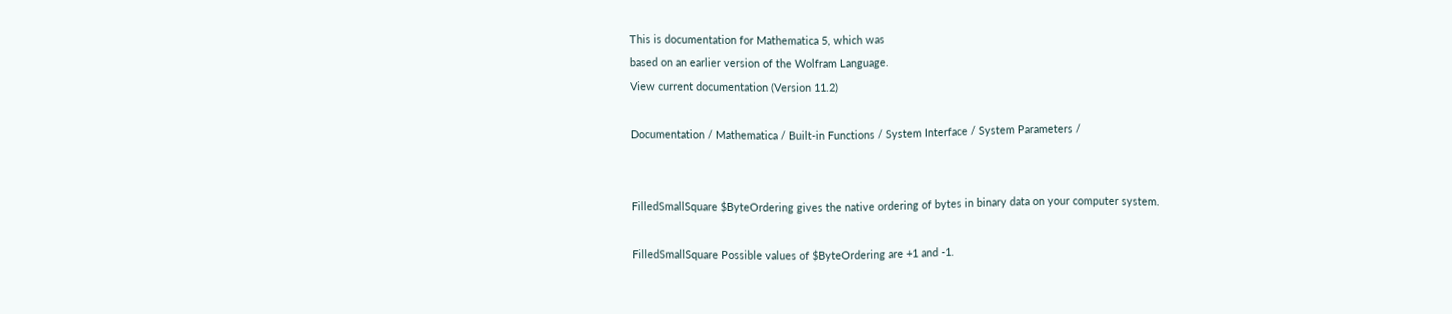This is documentation for Mathematica 5, which was
based on an earlier version of the Wolfram Language.
View current documentation (Version 11.2)

Documentation / Mathematica / Built-in Functions / System Interface / System Parameters /


FilledSmallSquare $ByteOrdering gives the native ordering of bytes in binary data on your computer system.

FilledSmallSquare Possible values of $ByteOrdering are +1 and -1.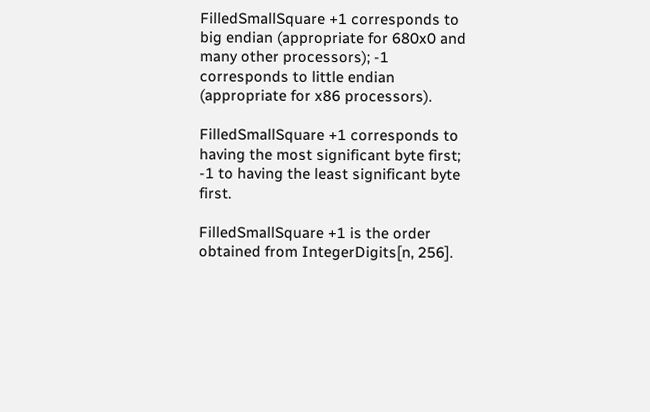FilledSmallSquare +1 corresponds to big endian (appropriate for 680x0 and many other processors); -1 corresponds to little endian (appropriate for x86 processors).

FilledSmallSquare +1 corresponds to having the most significant byte first; -1 to having the least significant byte first.

FilledSmallSquare +1 is the order obtained from IntegerDigits[n, 256].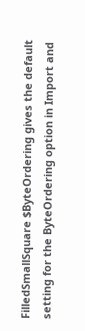FilledSmallSquare $ByteOrdering gives the default setting for the ByteOrdering option in Import and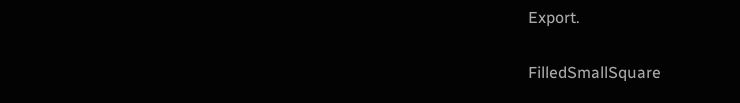Export.

FilledSmallSquare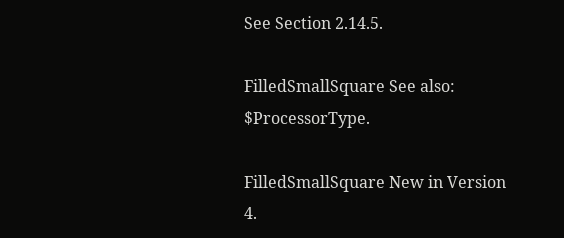See Section 2.14.5.

FilledSmallSquare See also: $ProcessorType.

FilledSmallSquare New in Version 4.